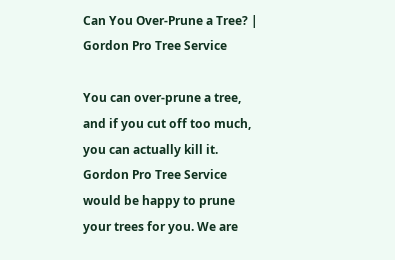Can You Over-Prune a Tree? | Gordon Pro Tree Service

You can over-prune a tree, and if you cut off too much, you can actually kill it. Gordon Pro Tree Service would be happy to prune your trees for you. We are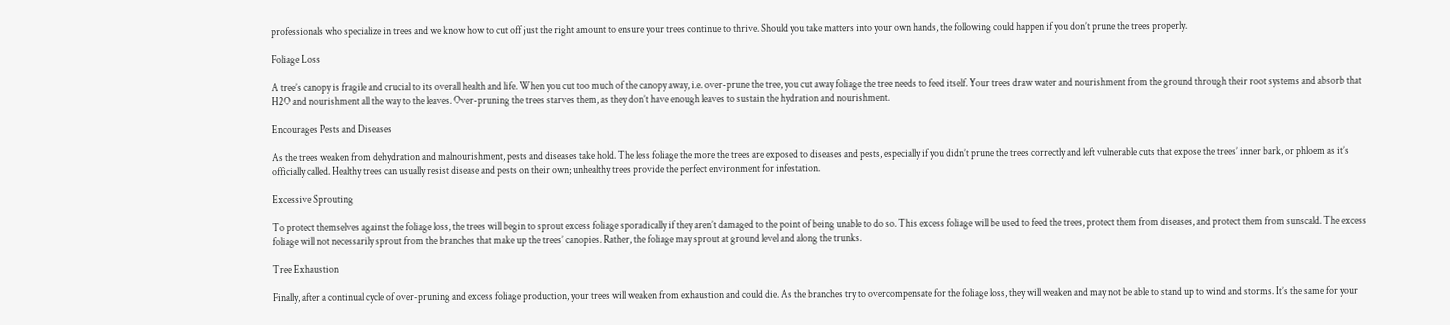professionals who specialize in trees and we know how to cut off just the right amount to ensure your trees continue to thrive. Should you take matters into your own hands, the following could happen if you don’t prune the trees properly.

Foliage Loss

A tree’s canopy is fragile and crucial to its overall health and life. When you cut too much of the canopy away, i.e. over-prune the tree, you cut away foliage the tree needs to feed itself. Your trees draw water and nourishment from the ground through their root systems and absorb that H2O and nourishment all the way to the leaves. Over-pruning the trees starves them, as they don’t have enough leaves to sustain the hydration and nourishment.

Encourages Pests and Diseases

As the trees weaken from dehydration and malnourishment, pests and diseases take hold. The less foliage the more the trees are exposed to diseases and pests, especially if you didn’t prune the trees correctly and left vulnerable cuts that expose the trees’ inner bark, or phloem as it’s officially called. Healthy trees can usually resist disease and pests on their own; unhealthy trees provide the perfect environment for infestation.

Excessive Sprouting

To protect themselves against the foliage loss, the trees will begin to sprout excess foliage sporadically if they aren’t damaged to the point of being unable to do so. This excess foliage will be used to feed the trees, protect them from diseases, and protect them from sunscald. The excess foliage will not necessarily sprout from the branches that make up the trees’ canopies. Rather, the foliage may sprout at ground level and along the trunks.

Tree Exhaustion

Finally, after a continual cycle of over-pruning and excess foliage production, your trees will weaken from exhaustion and could die. As the branches try to overcompensate for the foliage loss, they will weaken and may not be able to stand up to wind and storms. It’s the same for your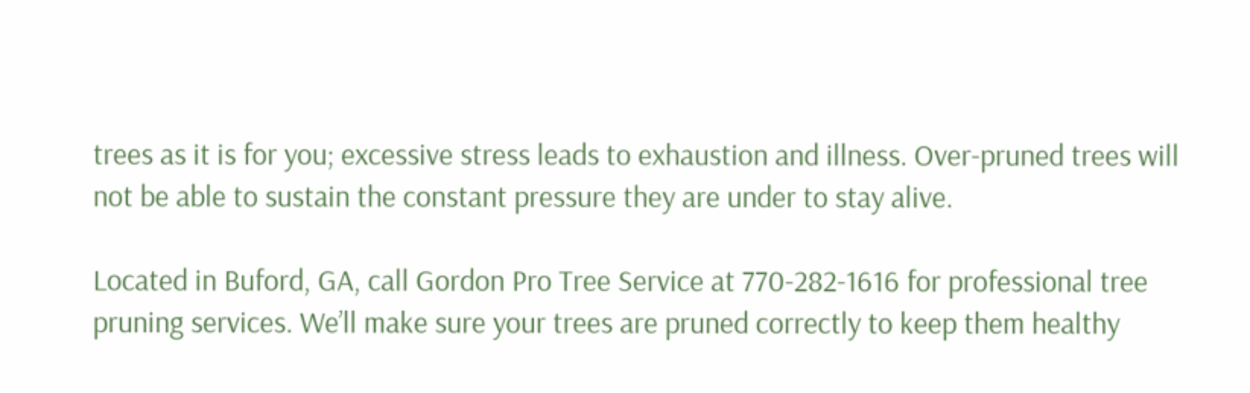trees as it is for you; excessive stress leads to exhaustion and illness. Over-pruned trees will not be able to sustain the constant pressure they are under to stay alive.

Located in Buford, GA, call Gordon Pro Tree Service at 770-282-1616 for professional tree pruning services. We’ll make sure your trees are pruned correctly to keep them healthy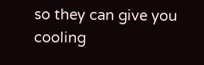so they can give you cooling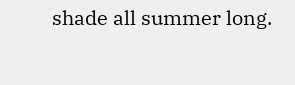shade all summer long.